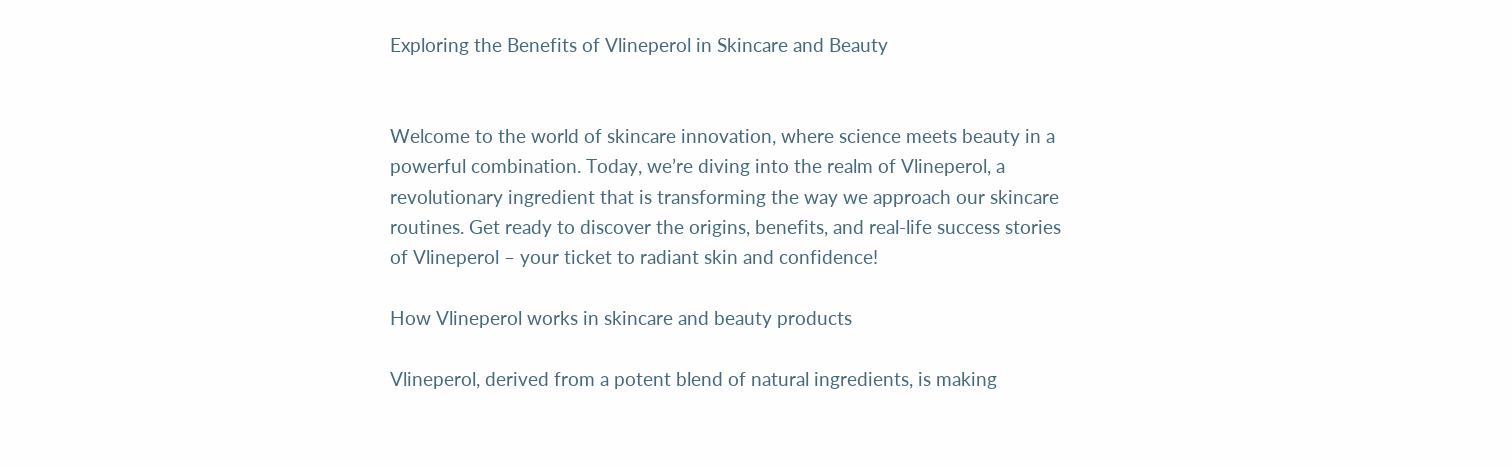Exploring the Benefits of Vlineperol in Skincare and Beauty


Welcome to the world of skincare innovation, where science meets beauty in a powerful combination. Today, we’re diving into the realm of Vlineperol, a revolutionary ingredient that is transforming the way we approach our skincare routines. Get ready to discover the origins, benefits, and real-life success stories of Vlineperol – your ticket to radiant skin and confidence!

How Vlineperol works in skincare and beauty products

Vlineperol, derived from a potent blend of natural ingredients, is making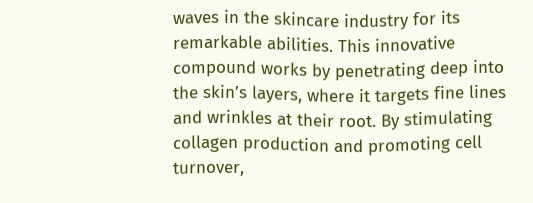waves in the skincare industry for its remarkable abilities. This innovative compound works by penetrating deep into the skin’s layers, where it targets fine lines and wrinkles at their root. By stimulating collagen production and promoting cell turnover,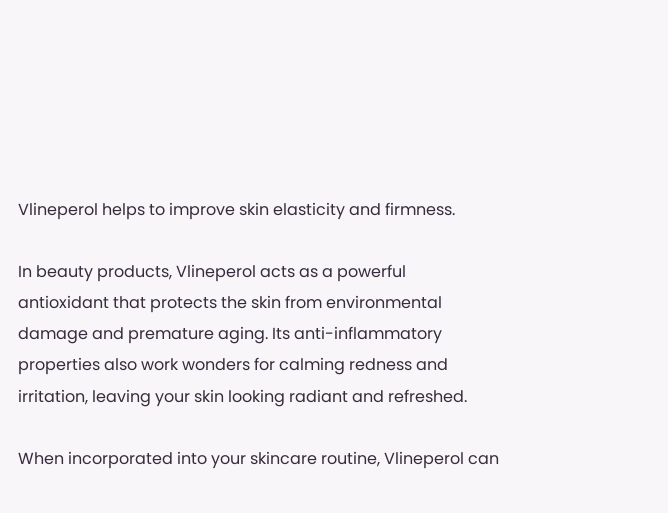Vlineperol helps to improve skin elasticity and firmness.

In beauty products, Vlineperol acts as a powerful antioxidant that protects the skin from environmental damage and premature aging. Its anti-inflammatory properties also work wonders for calming redness and irritation, leaving your skin looking radiant and refreshed.

When incorporated into your skincare routine, Vlineperol can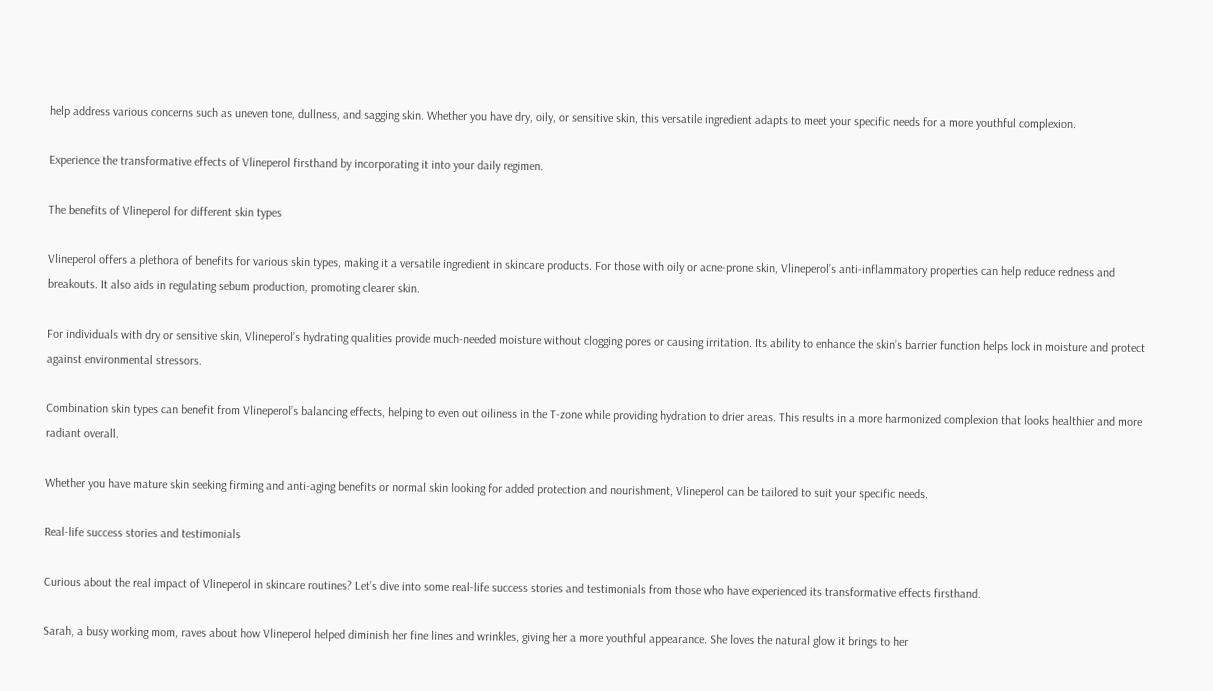help address various concerns such as uneven tone, dullness, and sagging skin. Whether you have dry, oily, or sensitive skin, this versatile ingredient adapts to meet your specific needs for a more youthful complexion.

Experience the transformative effects of Vlineperol firsthand by incorporating it into your daily regimen.

The benefits of Vlineperol for different skin types

Vlineperol offers a plethora of benefits for various skin types, making it a versatile ingredient in skincare products. For those with oily or acne-prone skin, Vlineperol’s anti-inflammatory properties can help reduce redness and breakouts. It also aids in regulating sebum production, promoting clearer skin.

For individuals with dry or sensitive skin, Vlineperol’s hydrating qualities provide much-needed moisture without clogging pores or causing irritation. Its ability to enhance the skin’s barrier function helps lock in moisture and protect against environmental stressors.

Combination skin types can benefit from Vlineperol’s balancing effects, helping to even out oiliness in the T-zone while providing hydration to drier areas. This results in a more harmonized complexion that looks healthier and more radiant overall.

Whether you have mature skin seeking firming and anti-aging benefits or normal skin looking for added protection and nourishment, Vlineperol can be tailored to suit your specific needs.

Real-life success stories and testimonials

Curious about the real impact of Vlineperol in skincare routines? Let’s dive into some real-life success stories and testimonials from those who have experienced its transformative effects firsthand.

Sarah, a busy working mom, raves about how Vlineperol helped diminish her fine lines and wrinkles, giving her a more youthful appearance. She loves the natural glow it brings to her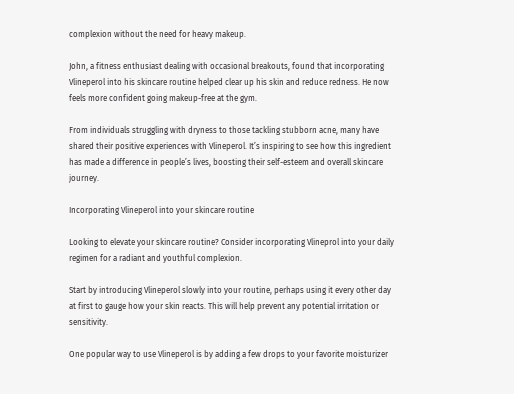complexion without the need for heavy makeup.

John, a fitness enthusiast dealing with occasional breakouts, found that incorporating Vlineperol into his skincare routine helped clear up his skin and reduce redness. He now feels more confident going makeup-free at the gym.

From individuals struggling with dryness to those tackling stubborn acne, many have shared their positive experiences with Vlineperol. It’s inspiring to see how this ingredient has made a difference in people’s lives, boosting their self-esteem and overall skincare journey.

Incorporating Vlineperol into your skincare routine

Looking to elevate your skincare routine? Consider incorporating Vlineprol into your daily regimen for a radiant and youthful complexion.

Start by introducing Vlineperol slowly into your routine, perhaps using it every other day at first to gauge how your skin reacts. This will help prevent any potential irritation or sensitivity.

One popular way to use Vlineperol is by adding a few drops to your favorite moisturizer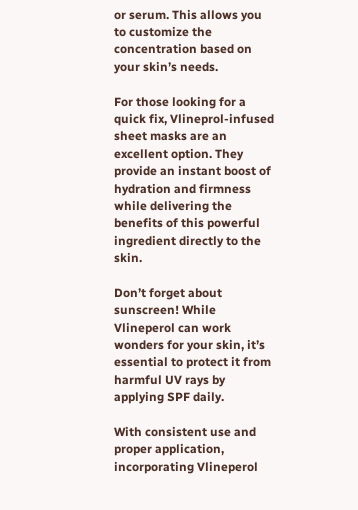or serum. This allows you to customize the concentration based on your skin’s needs.

For those looking for a quick fix, Vlineprol-infused sheet masks are an excellent option. They provide an instant boost of hydration and firmness while delivering the benefits of this powerful ingredient directly to the skin.

Don’t forget about sunscreen! While Vlineperol can work wonders for your skin, it’s essential to protect it from harmful UV rays by applying SPF daily.

With consistent use and proper application, incorporating Vlineperol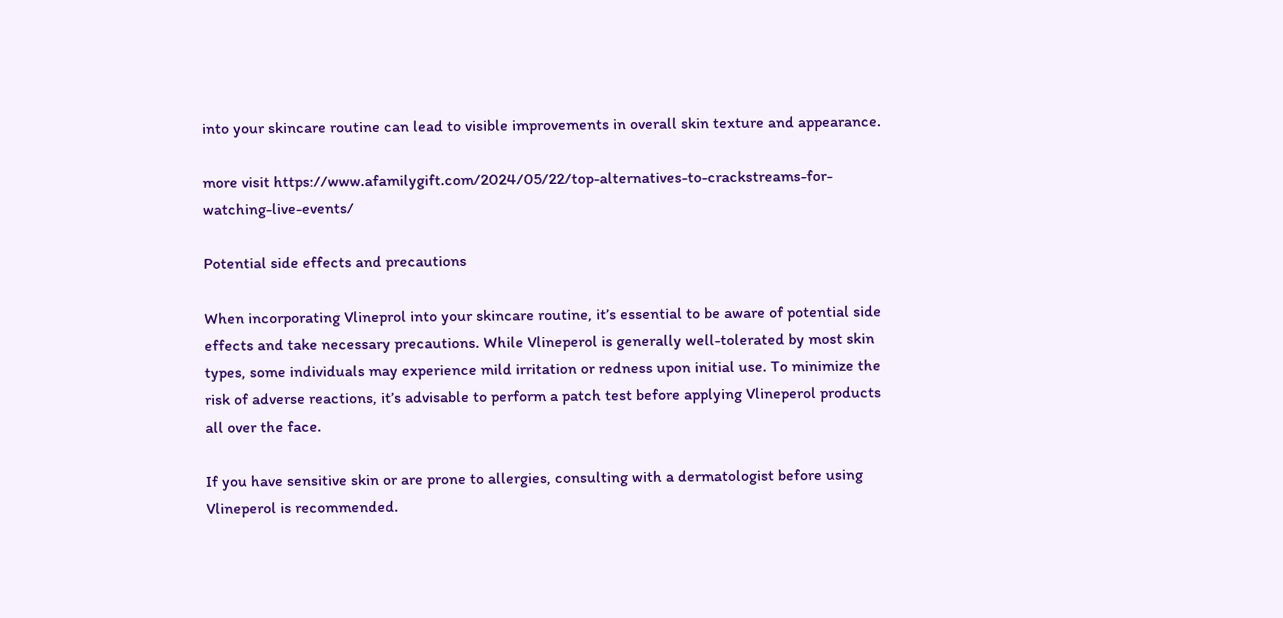into your skincare routine can lead to visible improvements in overall skin texture and appearance.

more visit https://www.afamilygift.com/2024/05/22/top-alternatives-to-crackstreams-for-watching-live-events/

Potential side effects and precautions

When incorporating Vlineprol into your skincare routine, it’s essential to be aware of potential side effects and take necessary precautions. While Vlineperol is generally well-tolerated by most skin types, some individuals may experience mild irritation or redness upon initial use. To minimize the risk of adverse reactions, it’s advisable to perform a patch test before applying Vlineperol products all over the face.

If you have sensitive skin or are prone to allergies, consulting with a dermatologist before using Vlineperol is recommended.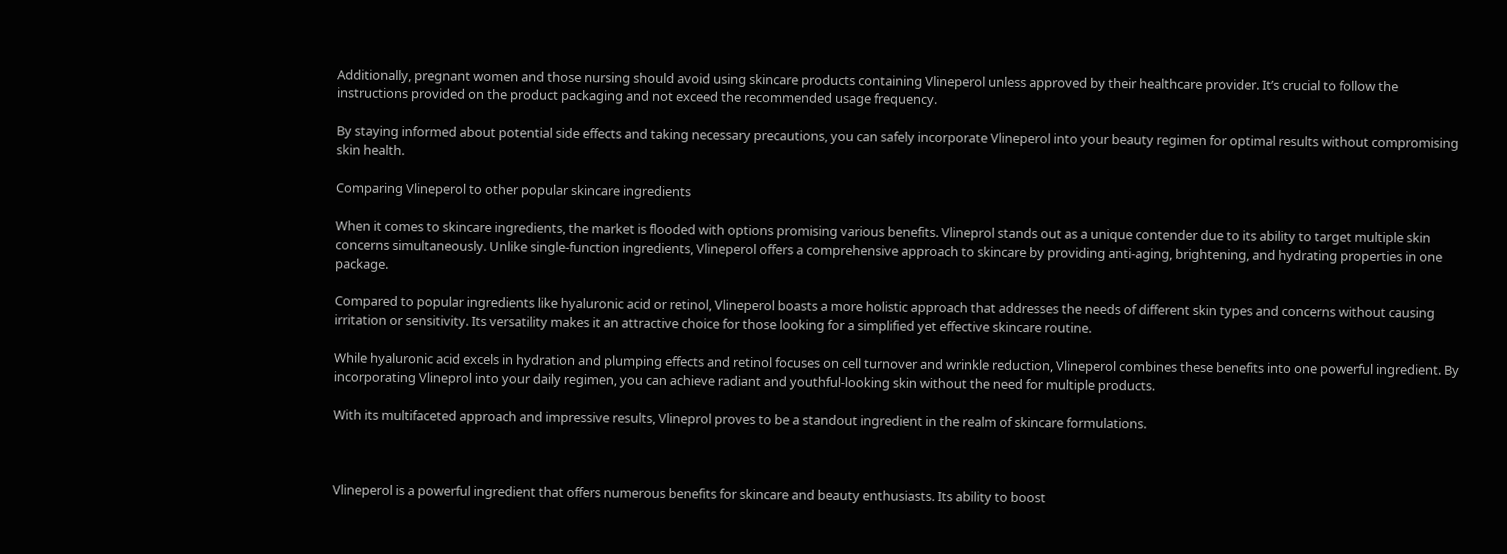Additionally, pregnant women and those nursing should avoid using skincare products containing Vlineperol unless approved by their healthcare provider. It’s crucial to follow the instructions provided on the product packaging and not exceed the recommended usage frequency.

By staying informed about potential side effects and taking necessary precautions, you can safely incorporate Vlineperol into your beauty regimen for optimal results without compromising skin health.

Comparing Vlineperol to other popular skincare ingredients

When it comes to skincare ingredients, the market is flooded with options promising various benefits. Vlineprol stands out as a unique contender due to its ability to target multiple skin concerns simultaneously. Unlike single-function ingredients, Vlineperol offers a comprehensive approach to skincare by providing anti-aging, brightening, and hydrating properties in one package.

Compared to popular ingredients like hyaluronic acid or retinol, Vlineperol boasts a more holistic approach that addresses the needs of different skin types and concerns without causing irritation or sensitivity. Its versatility makes it an attractive choice for those looking for a simplified yet effective skincare routine.

While hyaluronic acid excels in hydration and plumping effects and retinol focuses on cell turnover and wrinkle reduction, Vlineperol combines these benefits into one powerful ingredient. By incorporating Vlineprol into your daily regimen, you can achieve radiant and youthful-looking skin without the need for multiple products.

With its multifaceted approach and impressive results, Vlineprol proves to be a standout ingredient in the realm of skincare formulations.



Vlineperol is a powerful ingredient that offers numerous benefits for skincare and beauty enthusiasts. Its ability to boost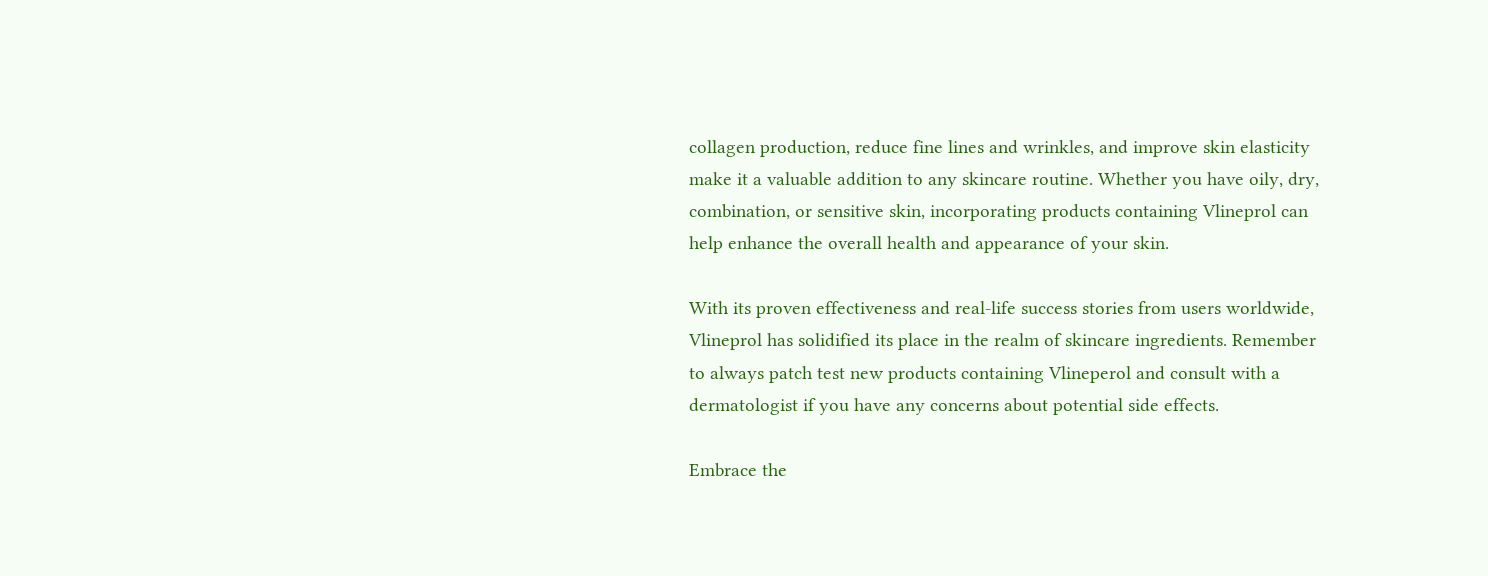collagen production, reduce fine lines and wrinkles, and improve skin elasticity make it a valuable addition to any skincare routine. Whether you have oily, dry, combination, or sensitive skin, incorporating products containing Vlineprol can help enhance the overall health and appearance of your skin.

With its proven effectiveness and real-life success stories from users worldwide, Vlineprol has solidified its place in the realm of skincare ingredients. Remember to always patch test new products containing Vlineperol and consult with a dermatologist if you have any concerns about potential side effects.

Embrace the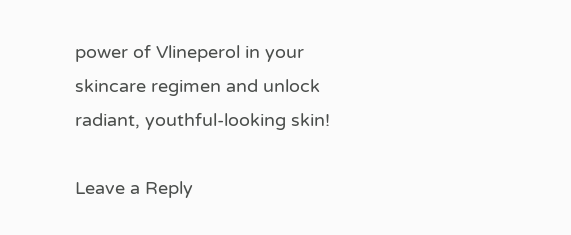power of Vlineperol in your skincare regimen and unlock radiant, youthful-looking skin!

Leave a Reply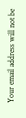Your email address will not be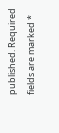published. Required fields are marked *